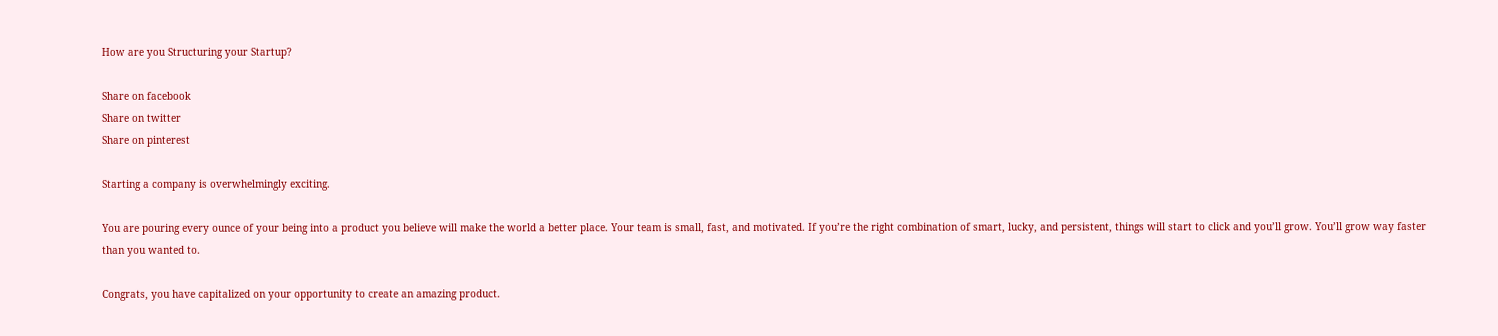How are you Structuring your Startup?

Share on facebook
Share on twitter
Share on pinterest

Starting a company is overwhelmingly exciting.

You are pouring every ounce of your being into a product you believe will make the world a better place. Your team is small, fast, and motivated. If you’re the right combination of smart, lucky, and persistent, things will start to click and you’ll grow. You’ll grow way faster than you wanted to.

Congrats, you have capitalized on your opportunity to create an amazing product.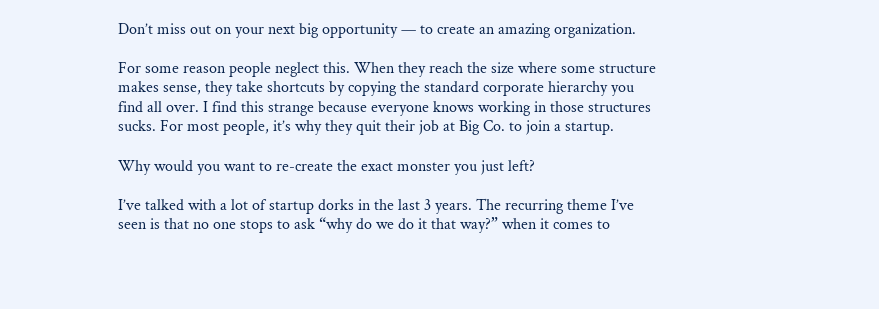Don’t miss out on your next big opportunity — to create an amazing organization.

For some reason people neglect this. When they reach the size where some structure makes sense, they take shortcuts by copying the standard corporate hierarchy you find all over. I find this strange because everyone knows working in those structures sucks. For most people, it’s why they quit their job at Big Co. to join a startup.

Why would you want to re-create the exact monster you just left?

I’ve talked with a lot of startup dorks in the last 3 years. The recurring theme I’ve seen is that no one stops to ask “why do we do it that way?” when it comes to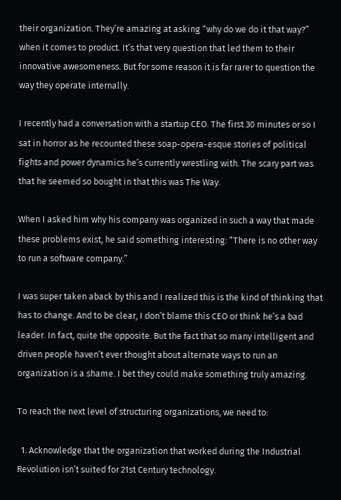their organization. They’re amazing at asking “why do we do it that way?” when it comes to product. It’s that very question that led them to their innovative awesomeness. But for some reason it is far rarer to question the way they operate internally.

I recently had a conversation with a startup CEO. The first 30 minutes or so I sat in horror as he recounted these soap-opera-esque stories of political fights and power dynamics he’s currently wrestling with. The scary part was that he seemed so bought in that this was The Way.

When I asked him why his company was organized in such a way that made these problems exist, he said something interesting: “There is no other way to run a software company.”

I was super taken aback by this and I realized this is the kind of thinking that has to change. And to be clear, I don’t blame this CEO or think he’s a bad leader. In fact, quite the opposite. But the fact that so many intelligent and driven people haven’t ever thought about alternate ways to run an organization is a shame. I bet they could make something truly amazing.

To reach the next level of structuring organizations, we need to:

  1. Acknowledge that the organization that worked during the Industrial Revolution isn’t suited for 21st Century technology.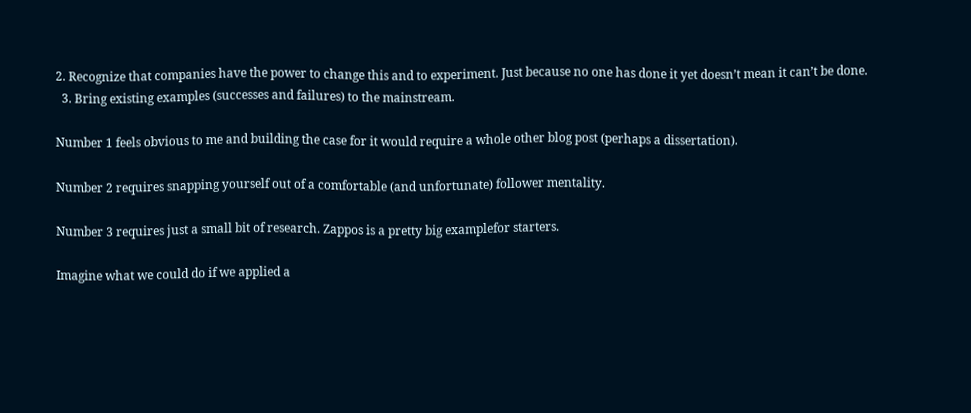2. Recognize that companies have the power to change this and to experiment. Just because no one has done it yet doesn’t mean it can’t be done.
  3. Bring existing examples (successes and failures) to the mainstream.

Number 1 feels obvious to me and building the case for it would require a whole other blog post (perhaps a dissertation).

Number 2 requires snapping yourself out of a comfortable (and unfortunate) follower mentality.

Number 3 requires just a small bit of research. Zappos is a pretty big examplefor starters.

Imagine what we could do if we applied a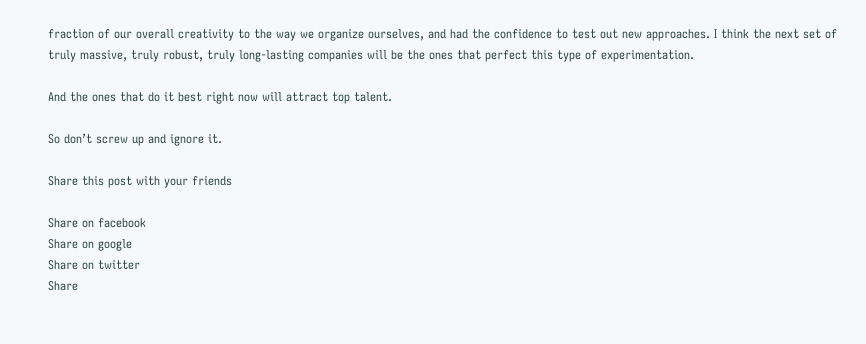fraction of our overall creativity to the way we organize ourselves, and had the confidence to test out new approaches. I think the next set of truly massive, truly robust, truly long-lasting companies will be the ones that perfect this type of experimentation.

And the ones that do it best right now will attract top talent.

So don’t screw up and ignore it.

Share this post with your friends

Share on facebook
Share on google
Share on twitter
Share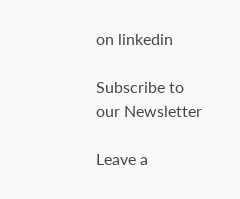on linkedin

Subscribe to our Newsletter

Leave a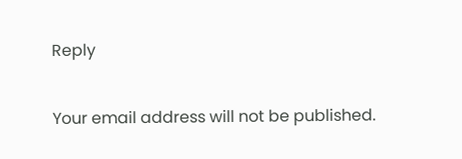Reply

Your email address will not be published.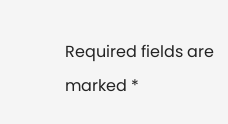Required fields are marked *